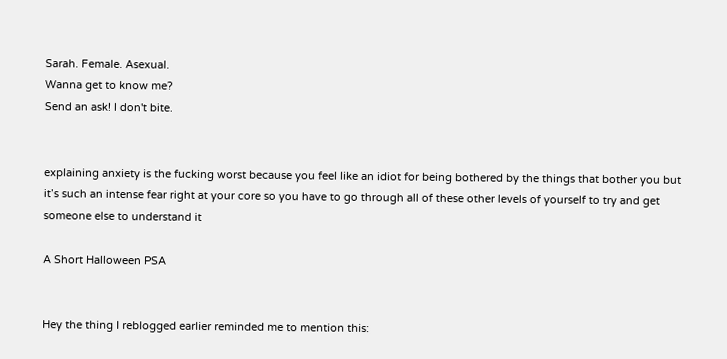Sarah. Female. Asexual.
Wanna get to know me?
Send an ask! I don't bite.


explaining anxiety is the fucking worst because you feel like an idiot for being bothered by the things that bother you but it’s such an intense fear right at your core so you have to go through all of these other levels of yourself to try and get someone else to understand it

A Short Halloween PSA


Hey the thing I reblogged earlier reminded me to mention this: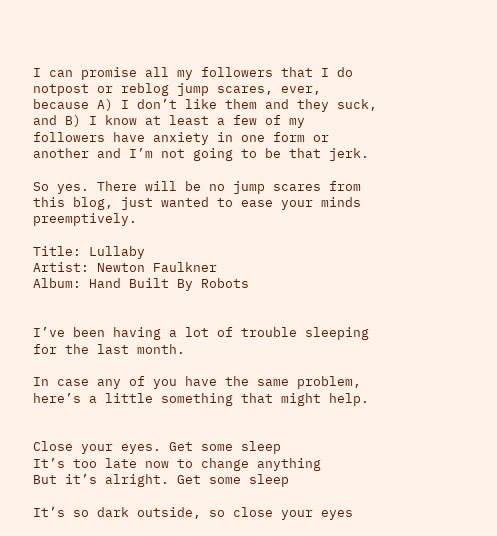I can promise all my followers that I do notpost or reblog jump scares, ever, because A) I don’t like them and they suck, and B) I know at least a few of my followers have anxiety in one form or another and I’m not going to be that jerk.

So yes. There will be no jump scares from this blog, just wanted to ease your minds preemptively.

Title: Lullaby
Artist: Newton Faulkner
Album: Hand Built By Robots


I’ve been having a lot of trouble sleeping for the last month.

In case any of you have the same problem, here’s a little something that might help.


Close your eyes. Get some sleep
It’s too late now to change anything
But it’s alright. Get some sleep

It’s so dark outside, so close your eyes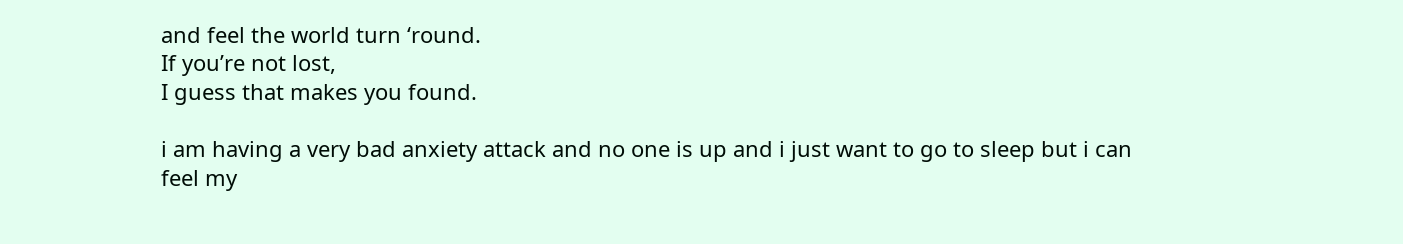and feel the world turn ‘round.
If you’re not lost,
I guess that makes you found.

i am having a very bad anxiety attack and no one is up and i just want to go to sleep but i can feel my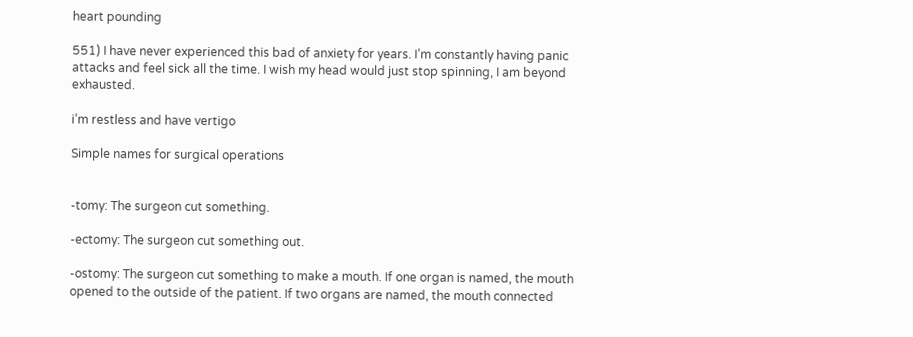heart pounding

551) I have never experienced this bad of anxiety for years. I’m constantly having panic attacks and feel sick all the time. I wish my head would just stop spinning, I am beyond exhausted.

i’m restless and have vertigo

Simple names for surgical operations


-tomy: The surgeon cut something.

-ectomy: The surgeon cut something out.

-ostomy: The surgeon cut something to make a mouth. If one organ is named, the mouth opened to the outside of the patient. If two organs are named, the mouth connected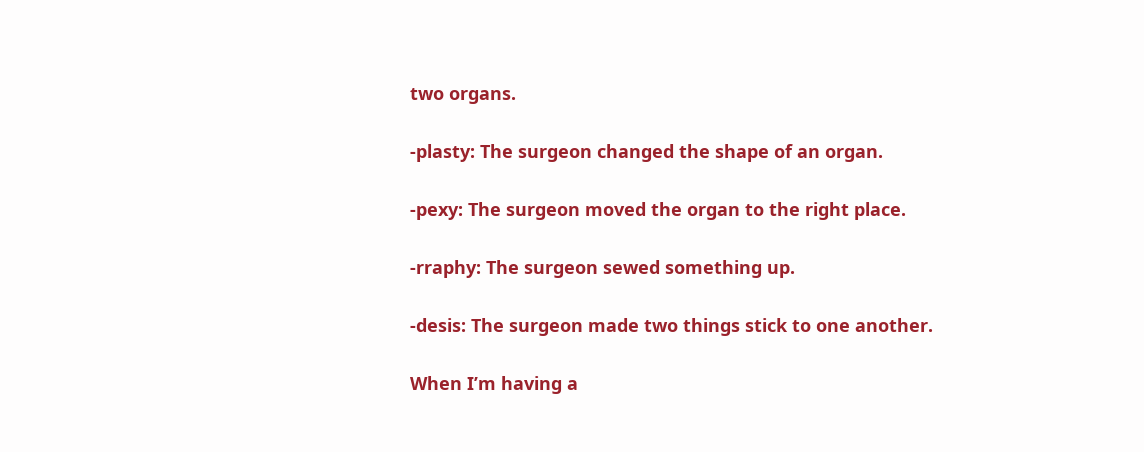two organs.

-plasty: The surgeon changed the shape of an organ.

-pexy: The surgeon moved the organ to the right place.

-rraphy: The surgeon sewed something up.

-desis: The surgeon made two things stick to one another.

When I’m having a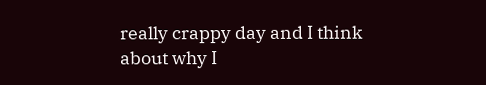really crappy day and I think about why I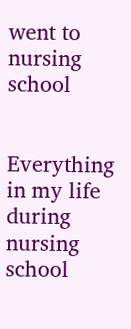went to nursing school


Everything in my life during nursing school